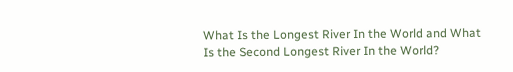What Is the Longest River In the World and What Is the Second Longest River In the World?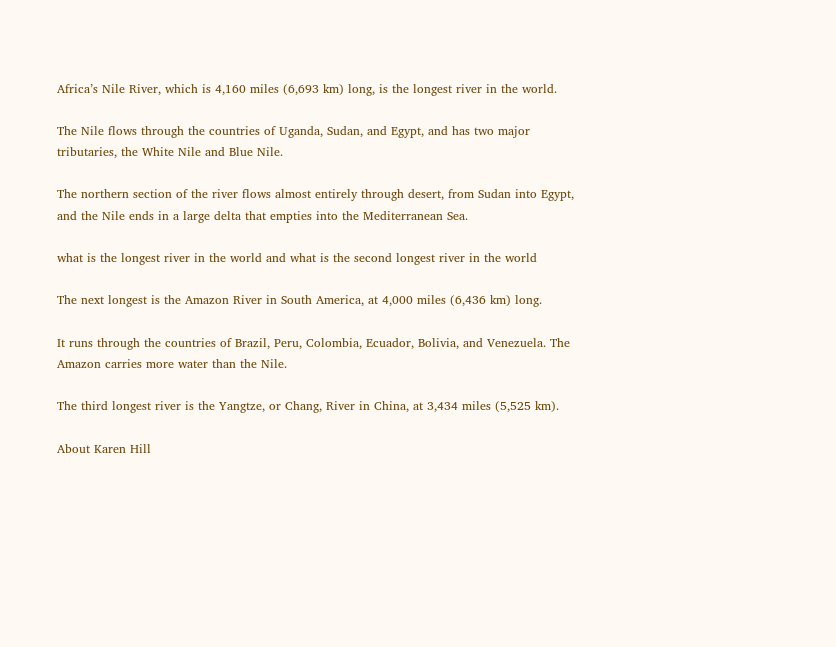Africa’s Nile River, which is 4,160 miles (6,693 km) long, is the longest river in the world.

The Nile flows through the countries of Uganda, Sudan, and Egypt, and has two major tributaries, the White Nile and Blue Nile.

The northern section of the river flows almost entirely through desert, from Sudan into Egypt, and the Nile ends in a large delta that empties into the Mediterranean Sea.

what is the longest river in the world and what is the second longest river in the world

The next longest is the Amazon River in South America, at 4,000 miles (6,436 km) long.

It runs through the countries of Brazil, Peru, Colombia, Ecuador, Bolivia, and Venezuela. The Amazon carries more water than the Nile.

The third longest river is the Yangtze, or Chang, River in China, at 3,434 miles (5,525 km).

About Karen Hill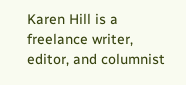Karen Hill is a freelance writer, editor, and columnist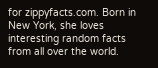for zippyfacts.com. Born in New York, she loves interesting random facts from all over the world.